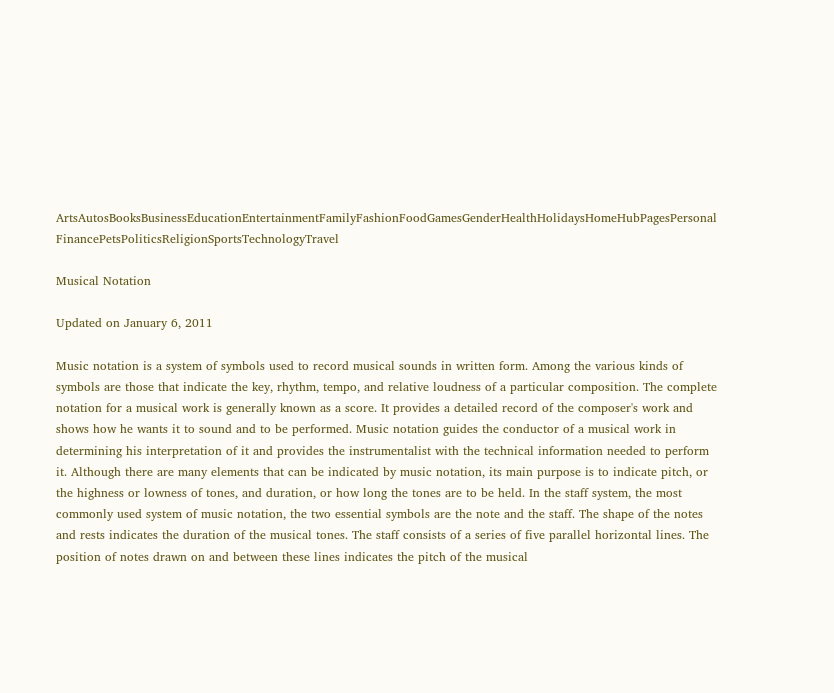ArtsAutosBooksBusinessEducationEntertainmentFamilyFashionFoodGamesGenderHealthHolidaysHomeHubPagesPersonal FinancePetsPoliticsReligionSportsTechnologyTravel

Musical Notation

Updated on January 6, 2011

Music notation is a system of symbols used to record musical sounds in written form. Among the various kinds of symbols are those that indicate the key, rhythm, tempo, and relative loudness of a particular composition. The complete notation for a musical work is generally known as a score. It provides a detailed record of the composer's work and shows how he wants it to sound and to be performed. Music notation guides the conductor of a musical work in determining his interpretation of it and provides the instrumentalist with the technical information needed to perform it. Although there are many elements that can be indicated by music notation, its main purpose is to indicate pitch, or the highness or lowness of tones, and duration, or how long the tones are to be held. In the staff system, the most commonly used system of music notation, the two essential symbols are the note and the staff. The shape of the notes and rests indicates the duration of the musical tones. The staff consists of a series of five parallel horizontal lines. The position of notes drawn on and between these lines indicates the pitch of the musical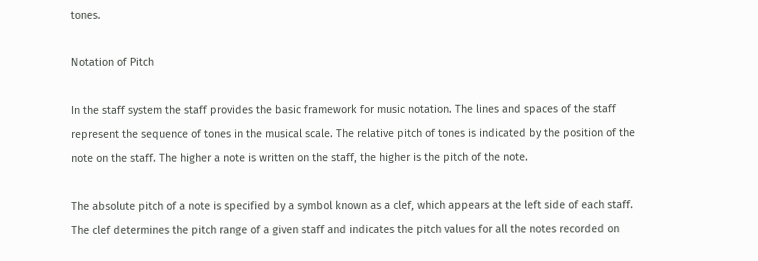tones.

Notation of Pitch

In the staff system the staff provides the basic framework for music notation. The lines and spaces of the staff represent the sequence of tones in the musical scale. The relative pitch of tones is indicated by the position of the note on the staff. The higher a note is written on the staff, the higher is the pitch of the note.

The absolute pitch of a note is specified by a symbol known as a clef, which appears at the left side of each staff. The clef determines the pitch range of a given staff and indicates the pitch values for all the notes recorded on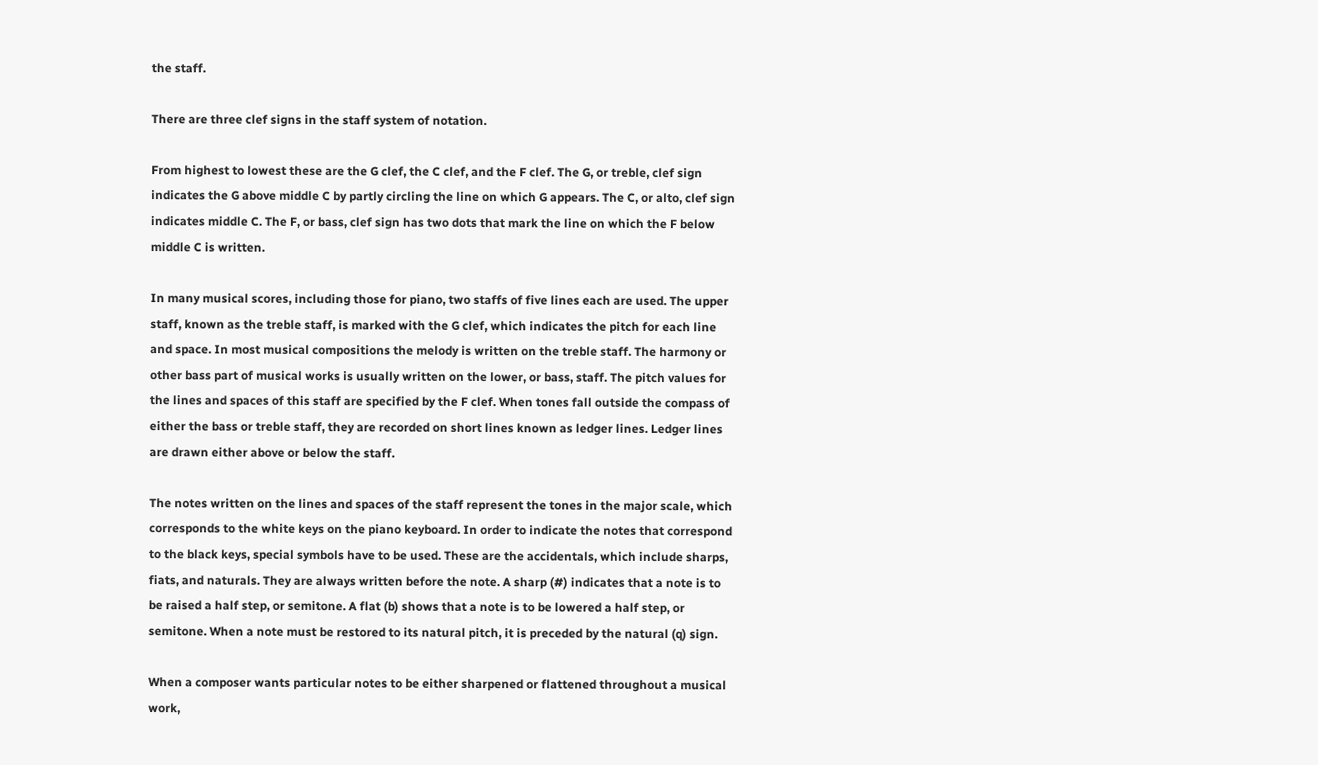the staff.

There are three clef signs in the staff system of notation.

From highest to lowest these are the G clef, the C clef, and the F clef. The G, or treble, clef sign indicates the G above middle C by partly circling the line on which G appears. The C, or alto, clef sign indicates middle C. The F, or bass, clef sign has two dots that mark the line on which the F below middle C is written.

In many musical scores, including those for piano, two staffs of five lines each are used. The upper staff, known as the treble staff, is marked with the G clef, which indicates the pitch for each line and space. In most musical compositions the melody is written on the treble staff. The harmony or other bass part of musical works is usually written on the lower, or bass, staff. The pitch values for the lines and spaces of this staff are specified by the F clef. When tones fall outside the compass of either the bass or treble staff, they are recorded on short lines known as ledger lines. Ledger lines are drawn either above or below the staff.

The notes written on the lines and spaces of the staff represent the tones in the major scale, which corresponds to the white keys on the piano keyboard. In order to indicate the notes that correspond to the black keys, special symbols have to be used. These are the accidentals, which include sharps, fiats, and naturals. They are always written before the note. A sharp (#) indicates that a note is to be raised a half step, or semitone. A flat (b) shows that a note is to be lowered a half step, or semitone. When a note must be restored to its natural pitch, it is preceded by the natural (q) sign.

When a composer wants particular notes to be either sharpened or flattened throughout a musical work,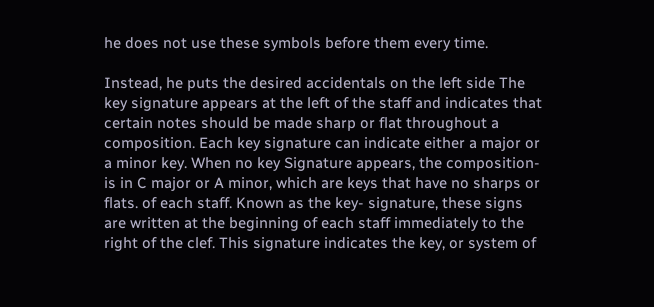he does not use these symbols before them every time.

Instead, he puts the desired accidentals on the left side The key signature appears at the left of the staff and indicates that certain notes should be made sharp or flat throughout a composition. Each key signature can indicate either a major or a minor key. When no key Signature appears, the composition- is in C major or A minor, which are keys that have no sharps or flats. of each staff. Known as the key- signature, these signs are written at the beginning of each staff immediately to the right of the clef. This signature indicates the key, or system of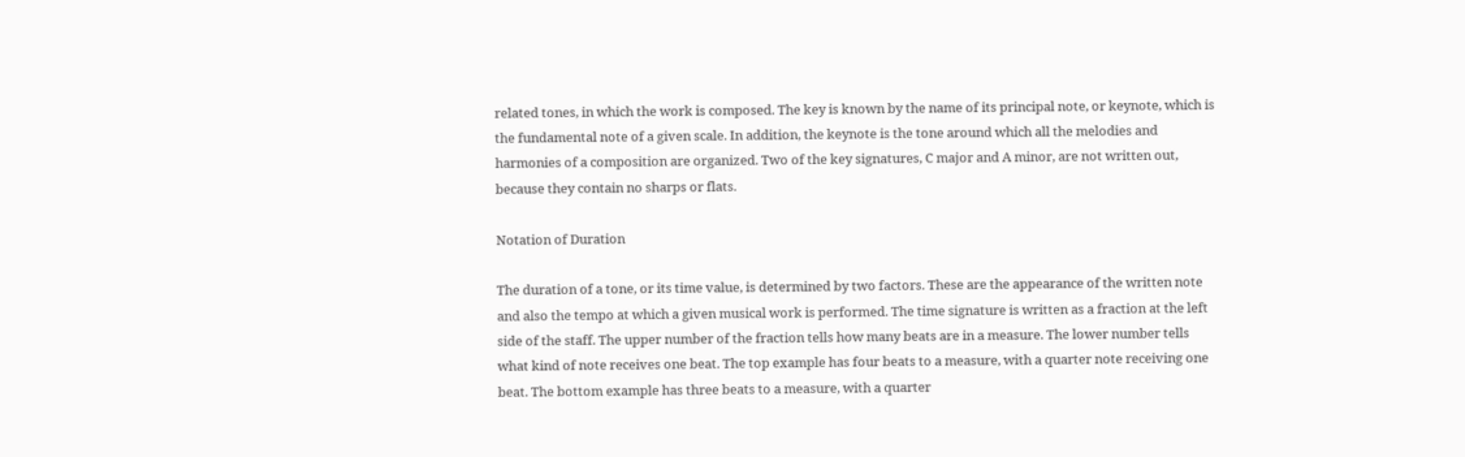related tones, in which the work is composed. The key is known by the name of its principal note, or keynote, which is the fundamental note of a given scale. In addition, the keynote is the tone around which all the melodies and harmonies of a composition are organized. Two of the key signatures, C major and A minor, are not written out, because they contain no sharps or flats.

Notation of Duration

The duration of a tone, or its time value, is determined by two factors. These are the appearance of the written note and also the tempo at which a given musical work is performed. The time signature is written as a fraction at the left side of the staff. The upper number of the fraction tells how many beats are in a measure. The lower number tells what kind of note receives one beat. The top example has four beats to a measure, with a quarter note receiving one beat. The bottom example has three beats to a measure, with a quarter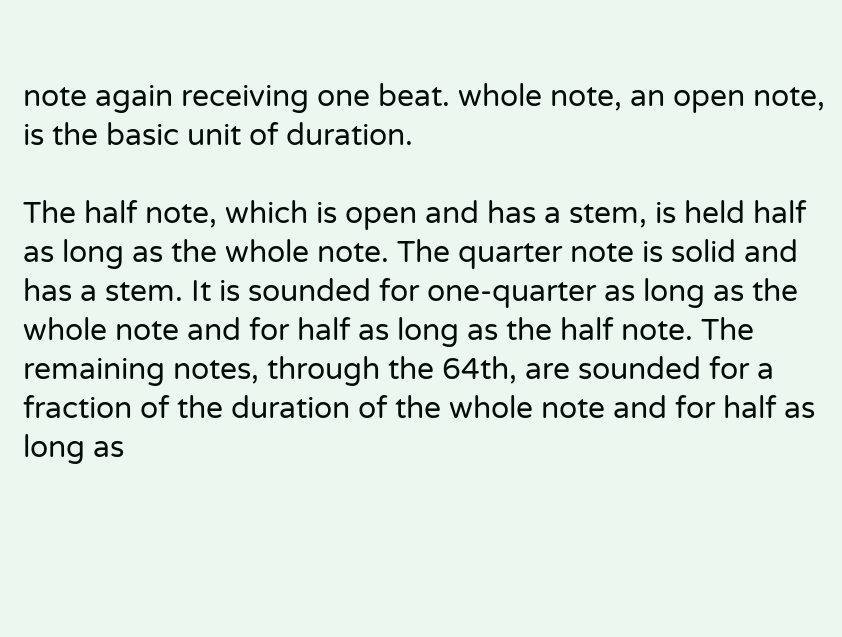note again receiving one beat. whole note, an open note, is the basic unit of duration.

The half note, which is open and has a stem, is held half as long as the whole note. The quarter note is solid and has a stem. It is sounded for one-quarter as long as the whole note and for half as long as the half note. The remaining notes, through the 64th, are sounded for a fraction of the duration of the whole note and for half as long as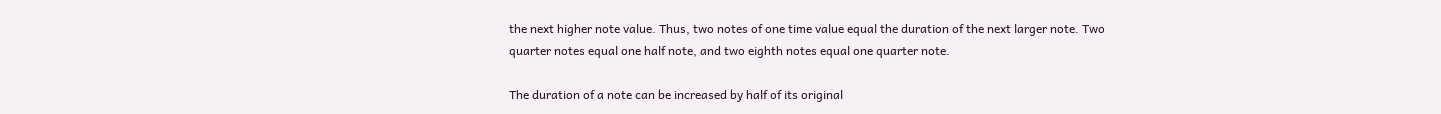the next higher note value. Thus, two notes of one time value equal the duration of the next larger note. Two quarter notes equal one half note, and two eighth notes equal one quarter note.

The duration of a note can be increased by half of its original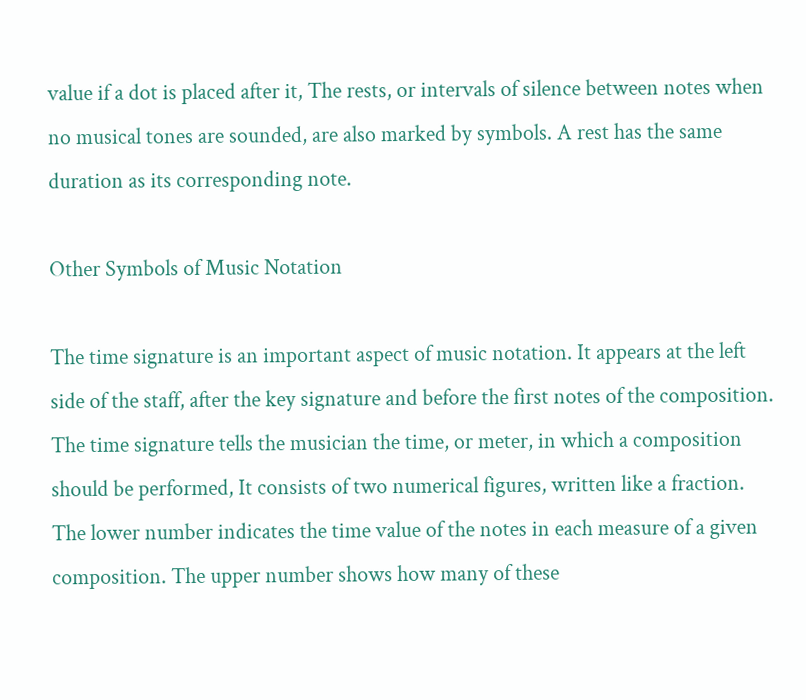value if a dot is placed after it, The rests, or intervals of silence between notes when no musical tones are sounded, are also marked by symbols. A rest has the same duration as its corresponding note.

Other Symbols of Music Notation

The time signature is an important aspect of music notation. It appears at the left side of the staff, after the key signature and before the first notes of the composition. The time signature tells the musician the time, or meter, in which a composition should be performed, It consists of two numerical figures, written like a fraction. The lower number indicates the time value of the notes in each measure of a given composition. The upper number shows how many of these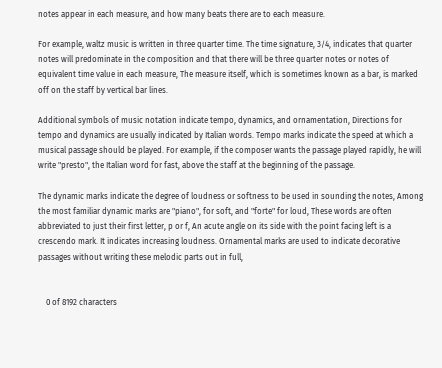notes appear in each measure, and how many beats there are to each measure.

For example, waltz music is written in three quarter time. The time signature, 3/4, indicates that quarter notes will predominate in the composition and that there will be three quarter notes or notes of equivalent time value in each measure, The measure itself, which is sometimes known as a bar, is marked off on the staff by vertical bar lines.

Additional symbols of music notation indicate tempo, dynamics, and ornamentation, Directions for tempo and dynamics are usually indicated by Italian words. Tempo marks indicate the speed at which a musical passage should be played. For example, if the composer wants the passage played rapidly, he will write "presto", the Italian word for fast, above the staff at the beginning of the passage.

The dynamic marks indicate the degree of loudness or softness to be used in sounding the notes, Among the most familiar dynamic marks are "piano", for soft, and "forte" for loud, These words are often abbreviated to just their first letter, p or f, An acute angle on its side with the point facing left is a crescendo mark. It indicates increasing loudness. Ornamental marks are used to indicate decorative passages without writing these melodic parts out in full,


    0 of 8192 characters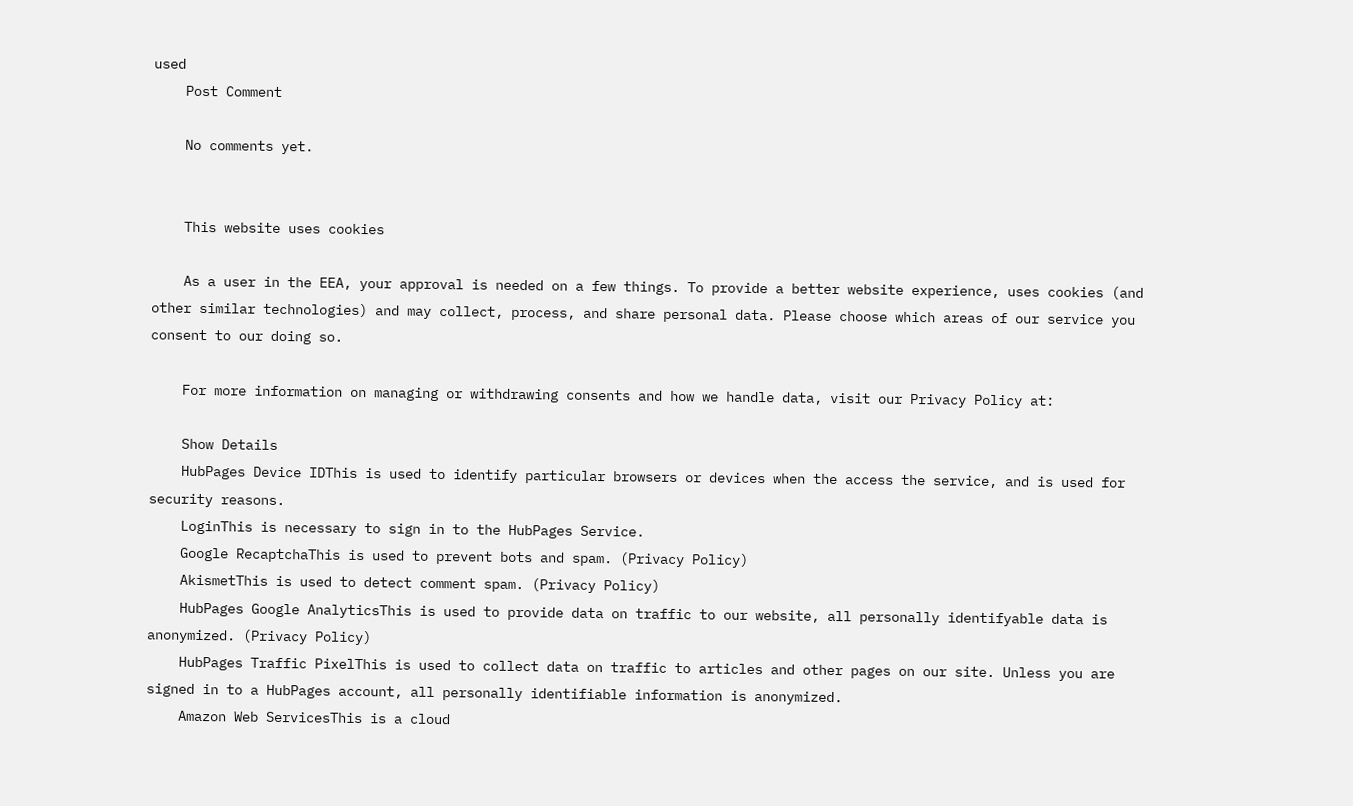used
    Post Comment

    No comments yet.


    This website uses cookies

    As a user in the EEA, your approval is needed on a few things. To provide a better website experience, uses cookies (and other similar technologies) and may collect, process, and share personal data. Please choose which areas of our service you consent to our doing so.

    For more information on managing or withdrawing consents and how we handle data, visit our Privacy Policy at:

    Show Details
    HubPages Device IDThis is used to identify particular browsers or devices when the access the service, and is used for security reasons.
    LoginThis is necessary to sign in to the HubPages Service.
    Google RecaptchaThis is used to prevent bots and spam. (Privacy Policy)
    AkismetThis is used to detect comment spam. (Privacy Policy)
    HubPages Google AnalyticsThis is used to provide data on traffic to our website, all personally identifyable data is anonymized. (Privacy Policy)
    HubPages Traffic PixelThis is used to collect data on traffic to articles and other pages on our site. Unless you are signed in to a HubPages account, all personally identifiable information is anonymized.
    Amazon Web ServicesThis is a cloud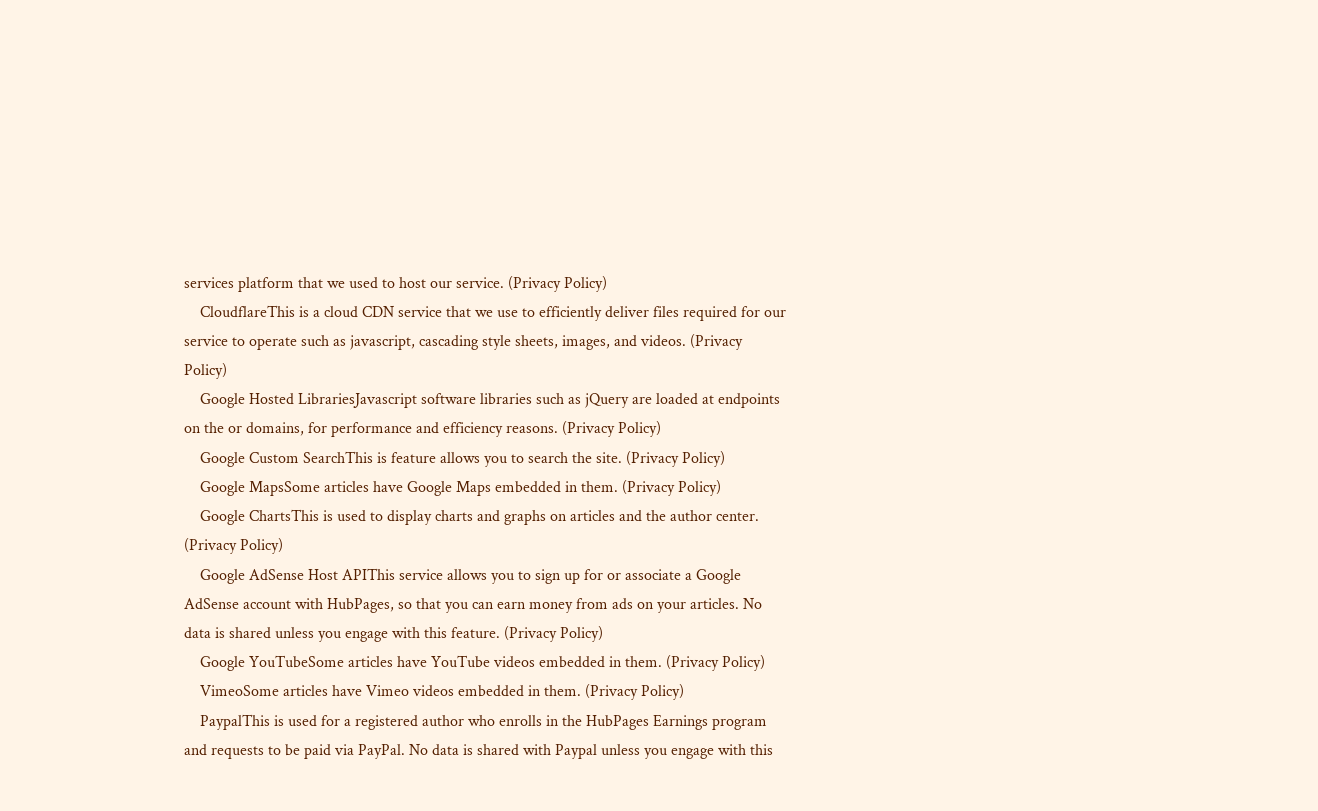services platform that we used to host our service. (Privacy Policy)
    CloudflareThis is a cloud CDN service that we use to efficiently deliver files required for our service to operate such as javascript, cascading style sheets, images, and videos. (Privacy Policy)
    Google Hosted LibrariesJavascript software libraries such as jQuery are loaded at endpoints on the or domains, for performance and efficiency reasons. (Privacy Policy)
    Google Custom SearchThis is feature allows you to search the site. (Privacy Policy)
    Google MapsSome articles have Google Maps embedded in them. (Privacy Policy)
    Google ChartsThis is used to display charts and graphs on articles and the author center. (Privacy Policy)
    Google AdSense Host APIThis service allows you to sign up for or associate a Google AdSense account with HubPages, so that you can earn money from ads on your articles. No data is shared unless you engage with this feature. (Privacy Policy)
    Google YouTubeSome articles have YouTube videos embedded in them. (Privacy Policy)
    VimeoSome articles have Vimeo videos embedded in them. (Privacy Policy)
    PaypalThis is used for a registered author who enrolls in the HubPages Earnings program and requests to be paid via PayPal. No data is shared with Paypal unless you engage with this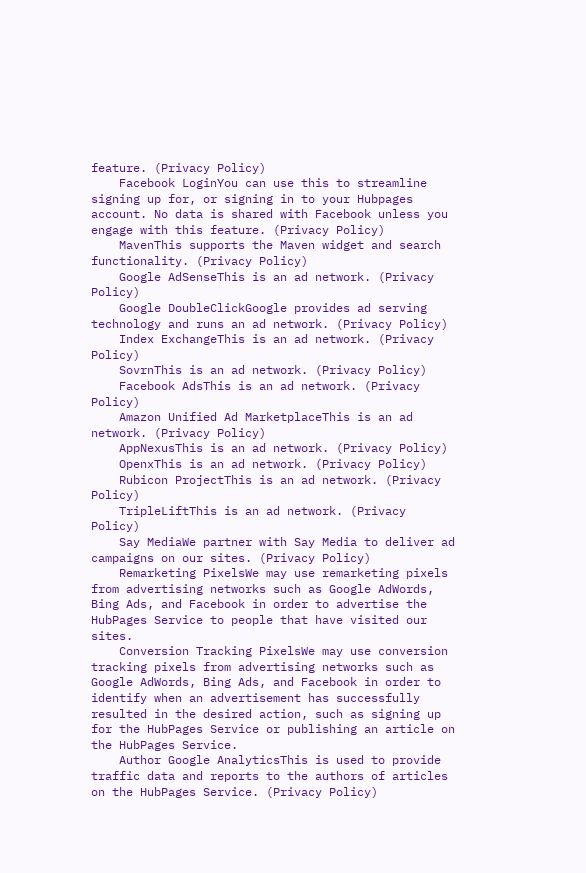feature. (Privacy Policy)
    Facebook LoginYou can use this to streamline signing up for, or signing in to your Hubpages account. No data is shared with Facebook unless you engage with this feature. (Privacy Policy)
    MavenThis supports the Maven widget and search functionality. (Privacy Policy)
    Google AdSenseThis is an ad network. (Privacy Policy)
    Google DoubleClickGoogle provides ad serving technology and runs an ad network. (Privacy Policy)
    Index ExchangeThis is an ad network. (Privacy Policy)
    SovrnThis is an ad network. (Privacy Policy)
    Facebook AdsThis is an ad network. (Privacy Policy)
    Amazon Unified Ad MarketplaceThis is an ad network. (Privacy Policy)
    AppNexusThis is an ad network. (Privacy Policy)
    OpenxThis is an ad network. (Privacy Policy)
    Rubicon ProjectThis is an ad network. (Privacy Policy)
    TripleLiftThis is an ad network. (Privacy Policy)
    Say MediaWe partner with Say Media to deliver ad campaigns on our sites. (Privacy Policy)
    Remarketing PixelsWe may use remarketing pixels from advertising networks such as Google AdWords, Bing Ads, and Facebook in order to advertise the HubPages Service to people that have visited our sites.
    Conversion Tracking PixelsWe may use conversion tracking pixels from advertising networks such as Google AdWords, Bing Ads, and Facebook in order to identify when an advertisement has successfully resulted in the desired action, such as signing up for the HubPages Service or publishing an article on the HubPages Service.
    Author Google AnalyticsThis is used to provide traffic data and reports to the authors of articles on the HubPages Service. (Privacy Policy)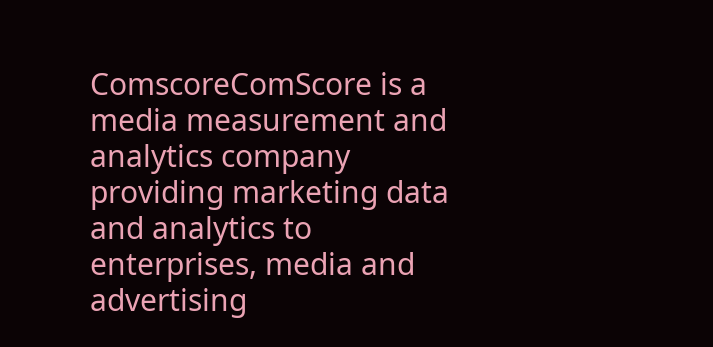ComscoreComScore is a media measurement and analytics company providing marketing data and analytics to enterprises, media and advertising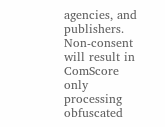agencies, and publishers. Non-consent will result in ComScore only processing obfuscated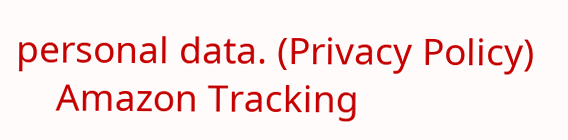personal data. (Privacy Policy)
    Amazon Tracking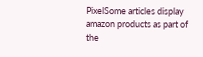PixelSome articles display amazon products as part of the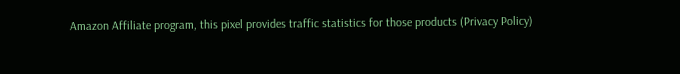Amazon Affiliate program, this pixel provides traffic statistics for those products (Privacy Policy)